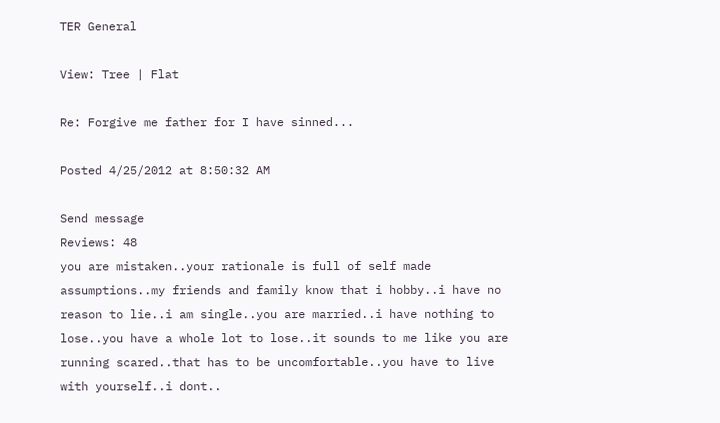TER General

View: Tree | Flat

Re: Forgive me father for I have sinned...

Posted 4/25/2012 at 8:50:32 AM

Send message
Reviews: 48
you are mistaken..your rationale is full of self made assumptions..my friends and family know that i hobby..i have no reason to lie..i am single..you are married..i have nothing to lose..you have a whole lot to lose..it sounds to me like you are running scared..that has to be uncomfortable..you have to live with yourself..i dont..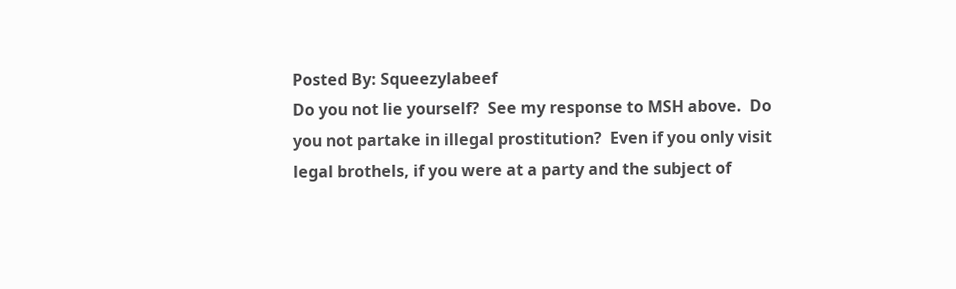Posted By: Squeezylabeef
Do you not lie yourself?  See my response to MSH above.  Do you not partake in illegal prostitution?  Even if you only visit legal brothels, if you were at a party and the subject of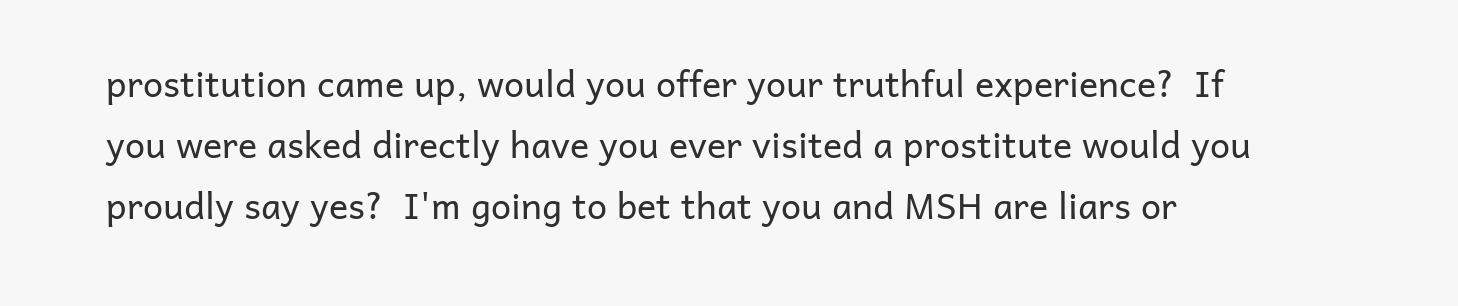prostitution came up, would you offer your truthful experience?  If you were asked directly have you ever visited a prostitute would you proudly say yes?  I'm going to bet that you and MSH are liars or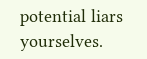potential liars yourselves.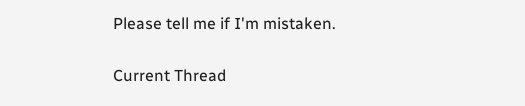Please tell me if I'm mistaken.


Current Thread